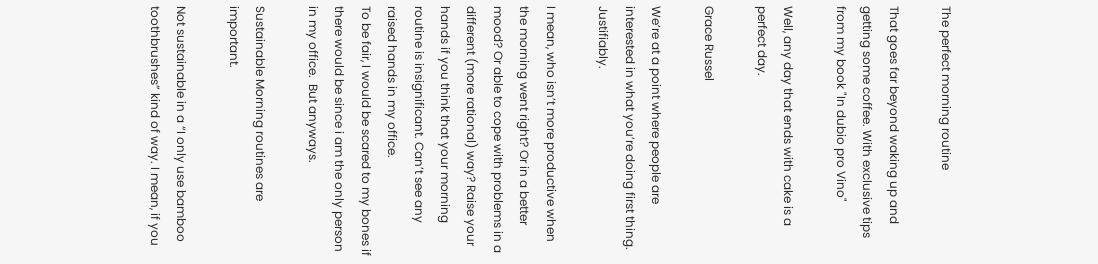The perfect morning routine

That goes far beyond waking up and getting some coffee. With exclusive tips from my book "In dubio pro Vino"

Well, any day that ends with cake is a perfect day.

Grace Russel

We’re at a point where people are interested in what you’re doing first thing. Justifiably.

I mean, who isn’t more productive when the morning went right? Or in a better mood? Or able to cope with problems in a different (more rational) way? Raise your hands if you think that your morning routine is insignificant. Can’t see any raised hands in my office.
To be fair, I would be scared to my bones if there would be since i am the only person in my office.  But anyways.

Sustainable Morning routines are important.

Not sustainable in a “I only use bamboo toothbrushes” kind of way. I mean, if you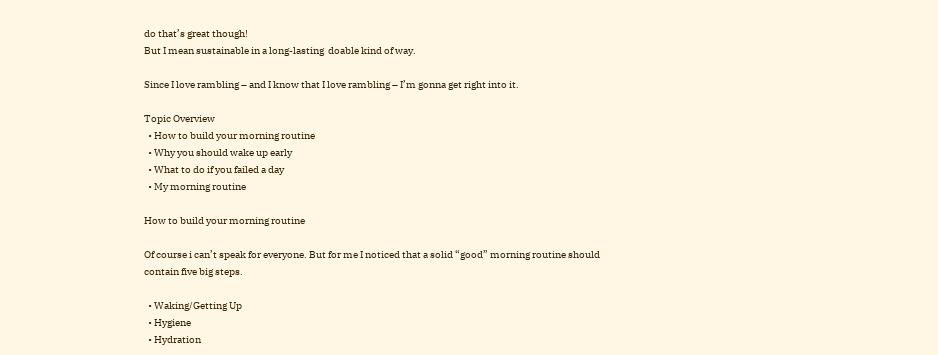do that’s great though!
But I mean sustainable in a long-lasting  doable kind of way.

Since I love rambling – and I know that I love rambling – I’m gonna get right into it.

Topic Overview
  • How to build your morning routine
  • Why you should wake up early
  • What to do if you failed a day
  • My morning routine

How to build your morning routine

Of course i can’t speak for everyone. But for me I noticed that a solid “good” morning routine should contain five big steps.

  • Waking/Getting Up
  • Hygiene
  • Hydration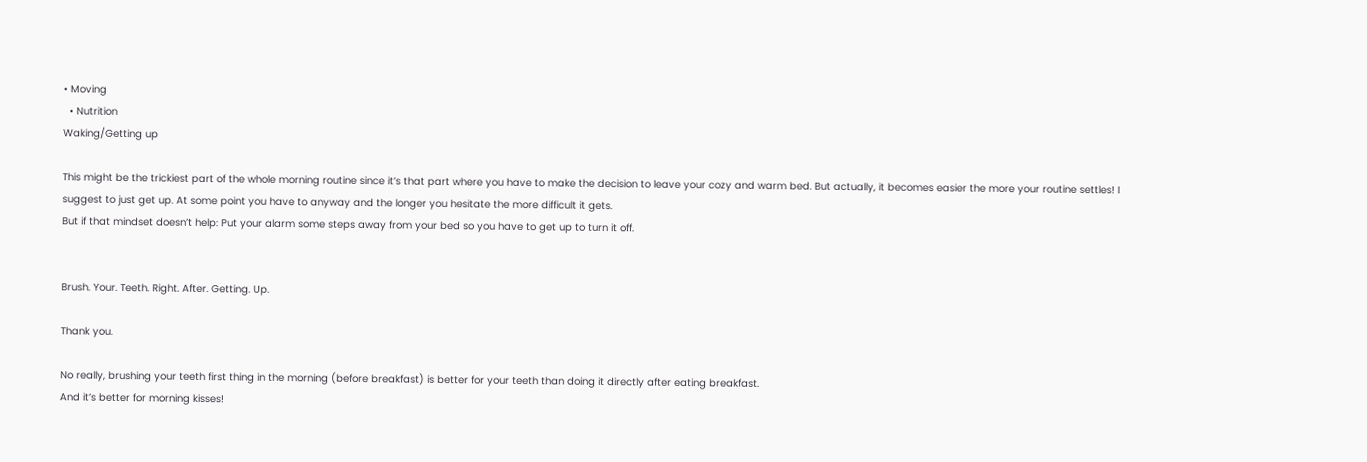• Moving
  • Nutrition
Waking/Getting up

This might be the trickiest part of the whole morning routine since it’s that part where you have to make the decision to leave your cozy and warm bed. But actually, it becomes easier the more your routine settles! I suggest to just get up. At some point you have to anyway and the longer you hesitate the more difficult it gets.
But if that mindset doesn’t help: Put your alarm some steps away from your bed so you have to get up to turn it off.


Brush. Your. Teeth. Right. After. Getting. Up.

Thank you.

No really, brushing your teeth first thing in the morning (before breakfast) is better for your teeth than doing it directly after eating breakfast.
And it’s better for morning kisses!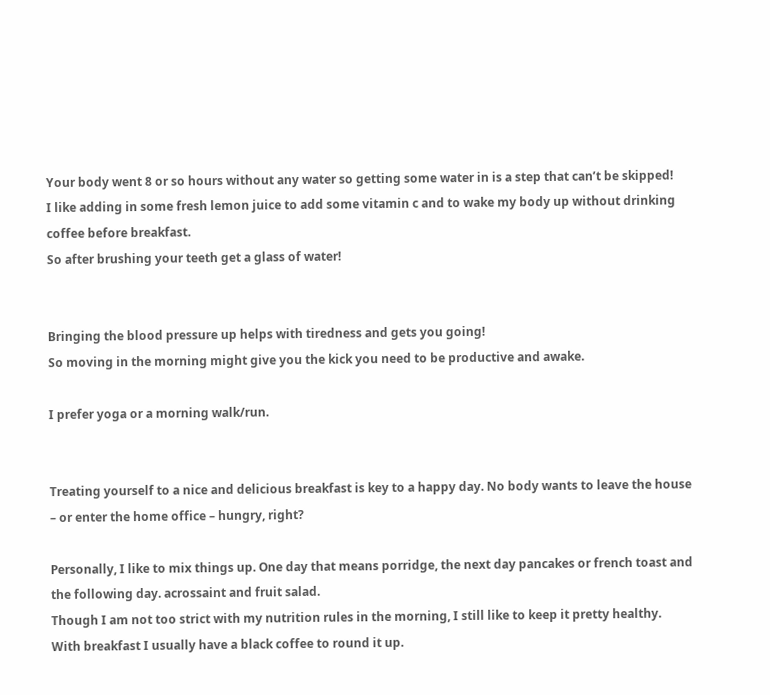Your body went 8 or so hours without any water so getting some water in is a step that can’t be skipped!
I like adding in some fresh lemon juice to add some vitamin c and to wake my body up without drinking coffee before breakfast.
So after brushing your teeth get a glass of water!


Bringing the blood pressure up helps with tiredness and gets you going!
So moving in the morning might give you the kick you need to be productive and awake.

I prefer yoga or a morning walk/run.


Treating yourself to a nice and delicious breakfast is key to a happy day. No body wants to leave the house – or enter the home office – hungry, right?

Personally, I like to mix things up. One day that means porridge, the next day pancakes or french toast and the following day. acrossaint and fruit salad.
Though I am not too strict with my nutrition rules in the morning, I still like to keep it pretty healthy.
With breakfast I usually have a black coffee to round it up.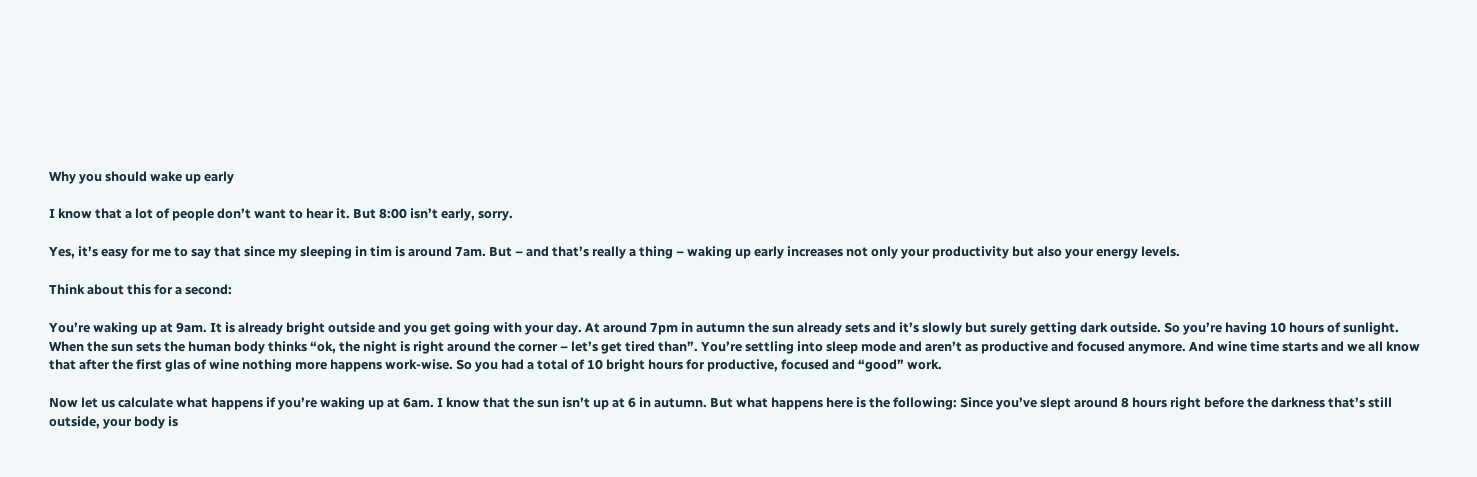Why you should wake up early

I know that a lot of people don’t want to hear it. But 8:00 isn’t early, sorry.

Yes, it’s easy for me to say that since my sleeping in tim is around 7am. But – and that’s really a thing – waking up early increases not only your productivity but also your energy levels.

Think about this for a second:

You’re waking up at 9am. It is already bright outside and you get going with your day. At around 7pm in autumn the sun already sets and it’s slowly but surely getting dark outside. So you’re having 10 hours of sunlight. When the sun sets the human body thinks “ok, the night is right around the corner – let’s get tired than”. You’re settling into sleep mode and aren’t as productive and focused anymore. And wine time starts and we all know that after the first glas of wine nothing more happens work-wise. So you had a total of 10 bright hours for productive, focused and “good” work.

Now let us calculate what happens if you’re waking up at 6am. I know that the sun isn’t up at 6 in autumn. But what happens here is the following: Since you’ve slept around 8 hours right before the darkness that’s still outside, your body is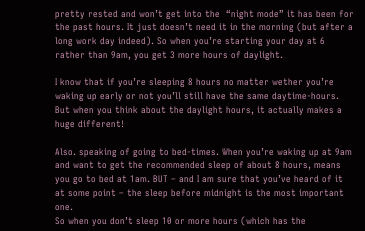pretty rested and won’t get into the  “night mode” it has been for the past hours. It just doesn’t need it in the morning (but after a long work day indeed). So when you’re starting your day at 6 rather than 9am, you get 3 more hours of daylight.

I know that if you’re sleeping 8 hours no matter wether you’re waking up early or not you’ll still have the same daytime-hours. But when you think about the daylight hours, it actually makes a huge different!

Also. speaking of going to bed-times. When you’re waking up at 9am and want to get the recommended sleep of about 8 hours, means you go to bed at 1am. BUT – and I am sure that you’ve heard of it at some point – the sleep before midnight is the most important one.
So when you don’t sleep 10 or more hours (which has the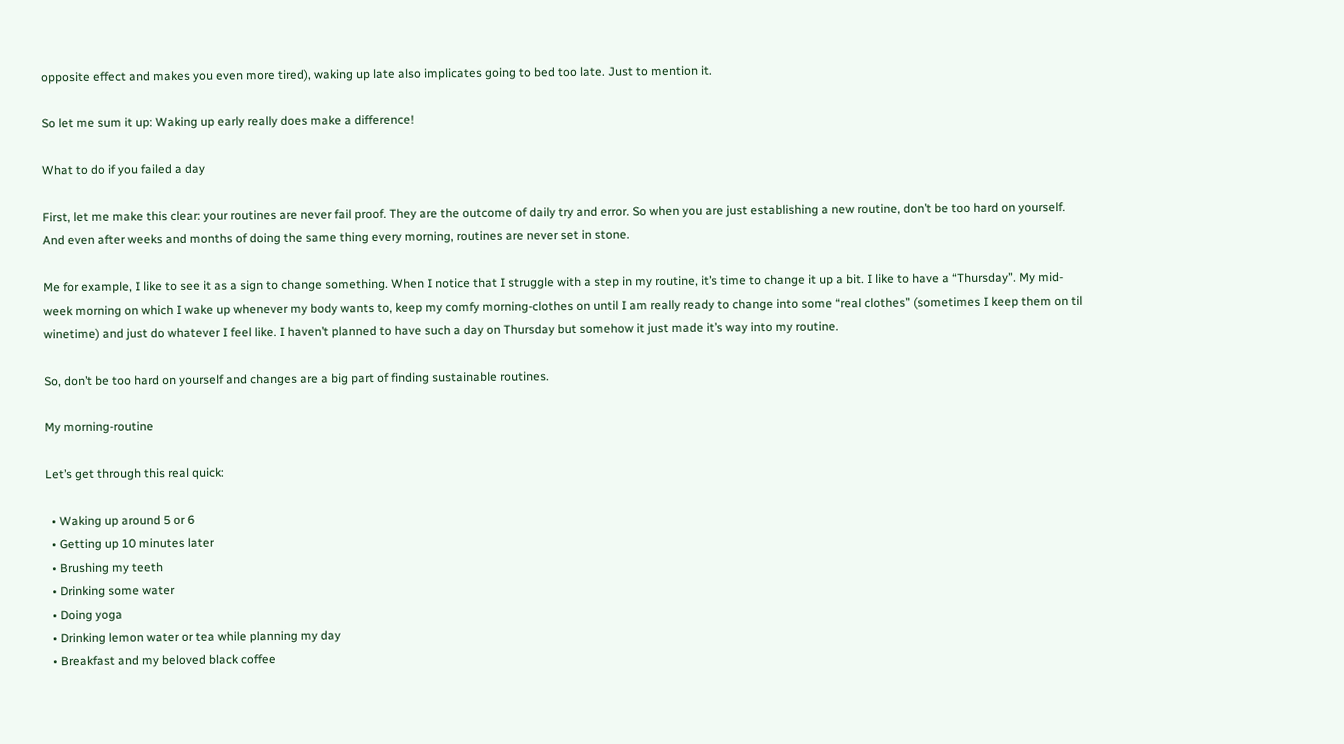opposite effect and makes you even more tired), waking up late also implicates going to bed too late. Just to mention it.

So let me sum it up: Waking up early really does make a difference!

What to do if you failed a day

First, let me make this clear: your routines are never fail proof. They are the outcome of daily try and error. So when you are just establishing a new routine, don’t be too hard on yourself.
And even after weeks and months of doing the same thing every morning, routines are never set in stone.

Me for example, I like to see it as a sign to change something. When I notice that I struggle with a step in my routine, it’s time to change it up a bit. I like to have a “Thursday”. My mid-week morning on which I wake up whenever my body wants to, keep my comfy morning-clothes on until I am really ready to change into some “real clothes” (sometimes I keep them on til winetime) and just do whatever I feel like. I haven’t planned to have such a day on Thursday but somehow it just made it’s way into my routine.

So, don’t be too hard on yourself and changes are a big part of finding sustainable routines.

My morning-routine

Let’s get through this real quick:

  • Waking up around 5 or 6
  • Getting up 10 minutes later
  • Brushing my teeth
  • Drinking some water
  • Doing yoga
  • Drinking lemon water or tea while planning my day
  • Breakfast and my beloved black coffee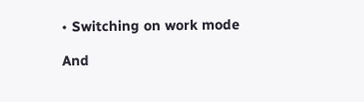• Switching on work mode

And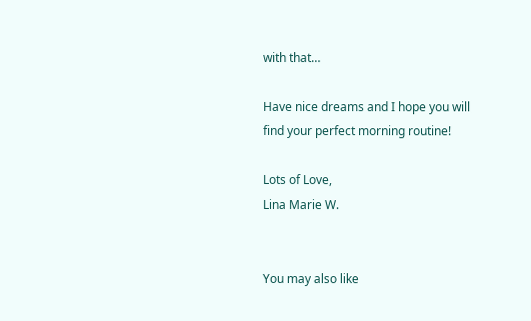with that…

Have nice dreams and I hope you will find your perfect morning routine!

Lots of Love,
Lina Marie W.


You may also like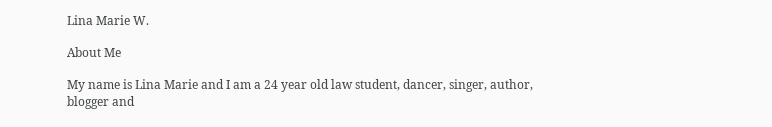Lina Marie W.

About Me

My name is Lina Marie and I am a 24 year old law student, dancer, singer, author, blogger and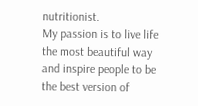nutritionist.
My passion is to live life the most beautiful way and inspire people to be the best version of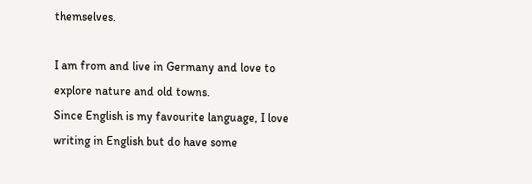themselves.

I am from and live in Germany and love to explore nature and old towns.
Since English is my favourite language, I love writing in English but do have some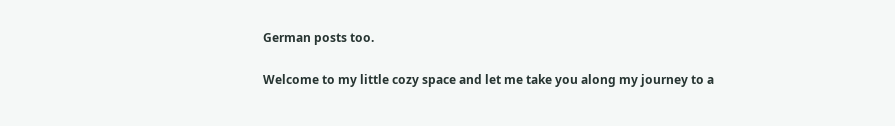German posts too.

Welcome to my little cozy space and let me take you along my journey to a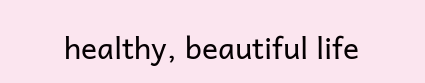healthy, beautiful life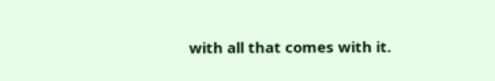with all that comes with it.